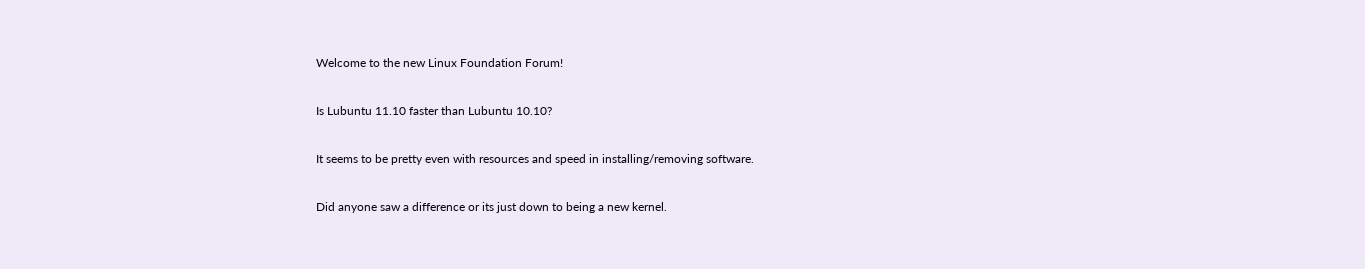Welcome to the new Linux Foundation Forum!

Is Lubuntu 11.10 faster than Lubuntu 10.10?

It seems to be pretty even with resources and speed in installing/removing software.

Did anyone saw a difference or its just down to being a new kernel.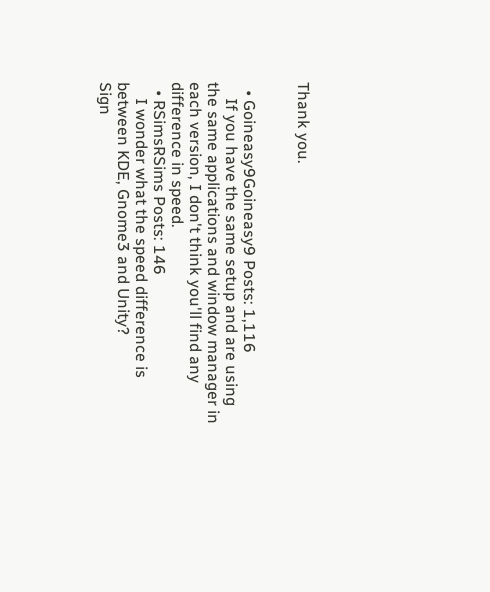Thank you.


  • Goineasy9Goineasy9 Posts: 1,116
    If you have the same setup and are using the same applications and window manager in each version, I don't think you'll find any difference in speed.
  • RSimsRSims Posts: 146
    I wonder what the speed difference is between KDE, Gnome3 and Unity?
Sign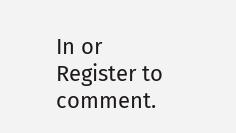In or Register to comment.